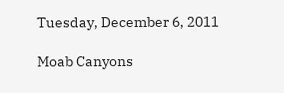Tuesday, December 6, 2011

Moab Canyons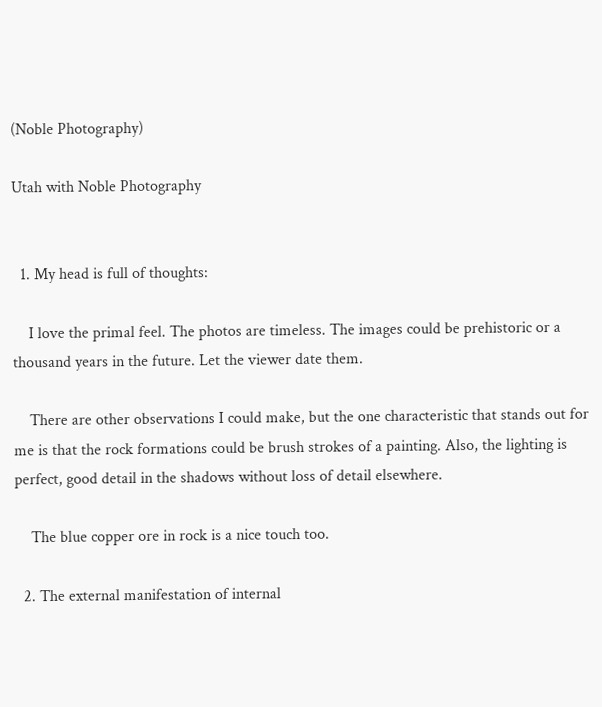(Noble Photography)

Utah with Noble Photography


  1. My head is full of thoughts:

    I love the primal feel. The photos are timeless. The images could be prehistoric or a thousand years in the future. Let the viewer date them.

    There are other observations I could make, but the one characteristic that stands out for me is that the rock formations could be brush strokes of a painting. Also, the lighting is perfect, good detail in the shadows without loss of detail elsewhere.

    The blue copper ore in rock is a nice touch too.

  2. The external manifestation of internal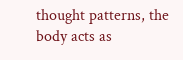thought patterns, the body acts as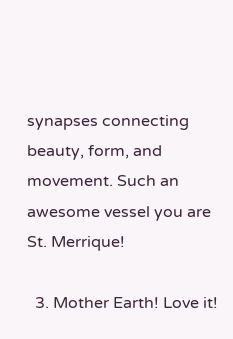synapses connecting beauty, form, and movement. Such an awesome vessel you are St. Merrique!

  3. Mother Earth! Love it!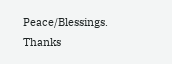Peace/Blessings. Thanks